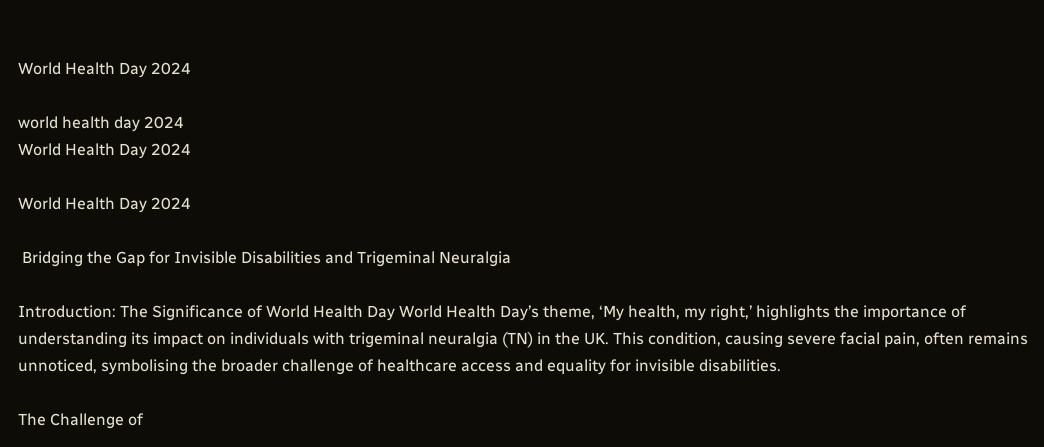World Health Day 2024

world health day 2024
World Health Day 2024

World Health Day 2024

 Bridging the Gap for Invisible Disabilities and Trigeminal Neuralgia

Introduction: The Significance of World Health Day World Health Day’s theme, ‘My health, my right,’ highlights the importance of understanding its impact on individuals with trigeminal neuralgia (TN) in the UK. This condition, causing severe facial pain, often remains unnoticed, symbolising the broader challenge of healthcare access and equality for invisible disabilities.

The Challenge of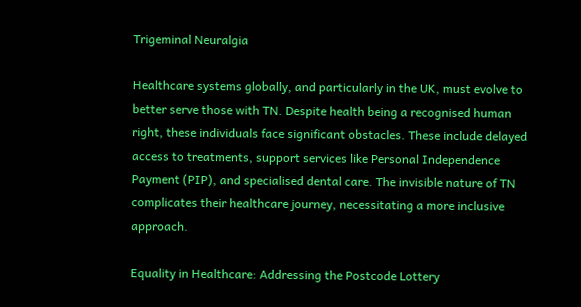Trigeminal Neuralgia

Healthcare systems globally, and particularly in the UK, must evolve to better serve those with TN. Despite health being a recognised human right, these individuals face significant obstacles. These include delayed access to treatments, support services like Personal Independence Payment (PIP), and specialised dental care. The invisible nature of TN complicates their healthcare journey, necessitating a more inclusive approach.

Equality in Healthcare: Addressing the Postcode Lottery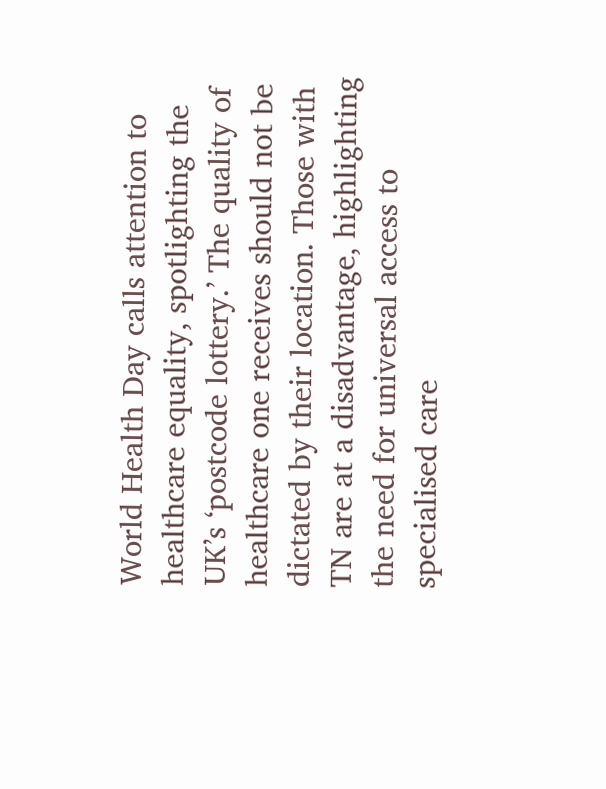World Health Day calls attention to healthcare equality, spotlighting the UK’s ‘postcode lottery.’ The quality of healthcare one receives should not be dictated by their location. Those with TN are at a disadvantage, highlighting the need for universal access to specialised care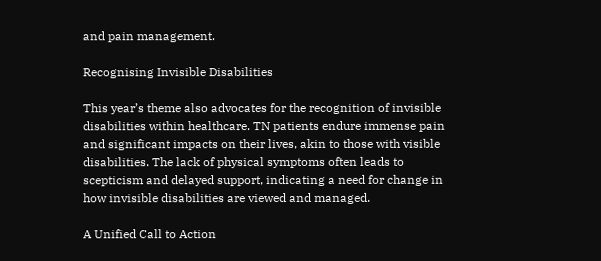and pain management.

Recognising Invisible Disabilities

This year’s theme also advocates for the recognition of invisible disabilities within healthcare. TN patients endure immense pain and significant impacts on their lives, akin to those with visible disabilities. The lack of physical symptoms often leads to scepticism and delayed support, indicating a need for change in how invisible disabilities are viewed and managed.

A Unified Call to Action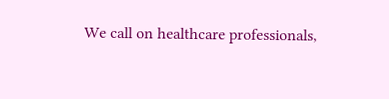We call on healthcare professionals,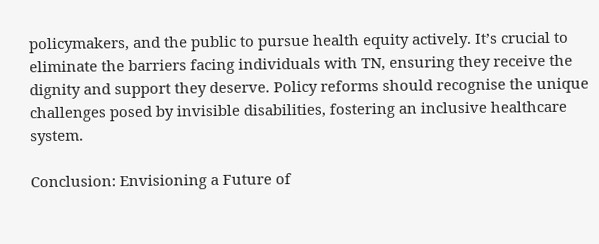policymakers, and the public to pursue health equity actively. It’s crucial to eliminate the barriers facing individuals with TN, ensuring they receive the dignity and support they deserve. Policy reforms should recognise the unique challenges posed by invisible disabilities, fostering an inclusive healthcare system.

Conclusion: Envisioning a Future of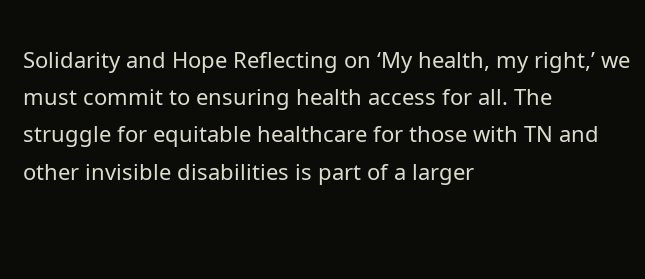Solidarity and Hope Reflecting on ‘My health, my right,’ we must commit to ensuring health access for all. The struggle for equitable healthcare for those with TN and other invisible disabilities is part of a larger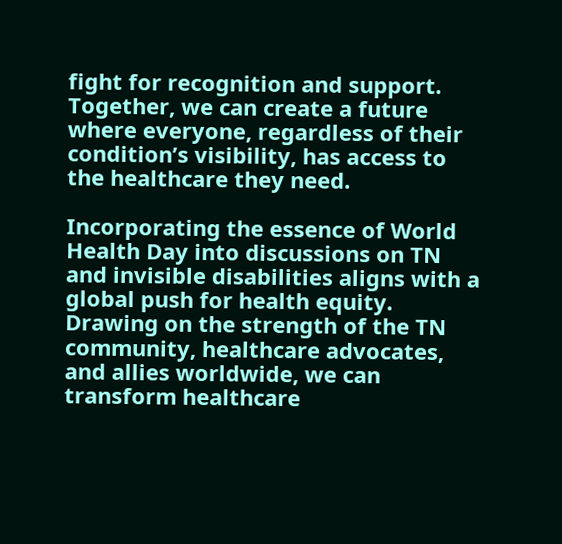fight for recognition and support. Together, we can create a future where everyone, regardless of their condition’s visibility, has access to the healthcare they need.

Incorporating the essence of World Health Day into discussions on TN and invisible disabilities aligns with a global push for health equity. Drawing on the strength of the TN community, healthcare advocates, and allies worldwide, we can transform healthcare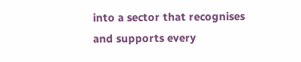into a sector that recognises and supports every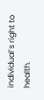individual’s right to health.